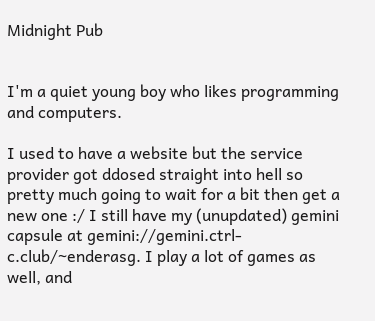Midnight Pub


I'm a quiet young boy who likes programming and computers.

I used to have a website but the service provider got ddosed straight into hell so pretty much going to wait for a bit then get a new one :/ I still have my (unupdated) gemini capsule at gemini://gemini.ctrl-c.club/~enderasg. I play a lot of games as well, and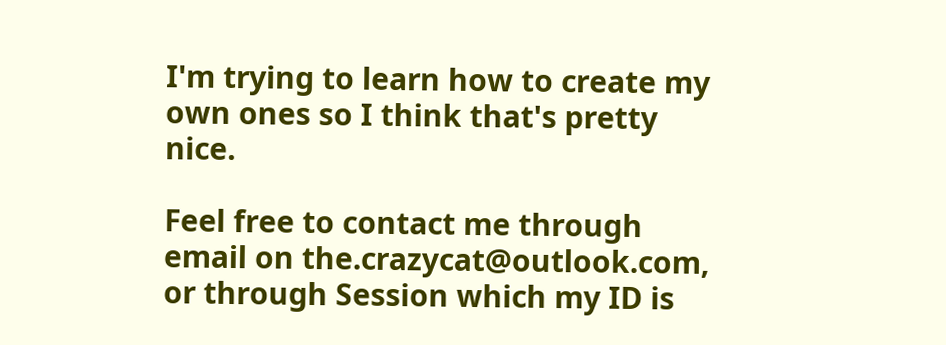I'm trying to learn how to create my own ones so I think that's pretty nice.

Feel free to contact me through email on the.crazycat@outlook.com, or through Session which my ID is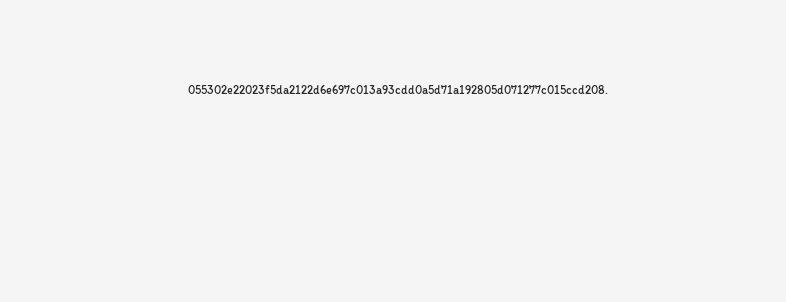055302e22023f5da2122d6e697c013a93cdd0a5d71a192805d071277c015ccd208.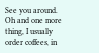See you around. Oh and one more thing, I usually order coffees, in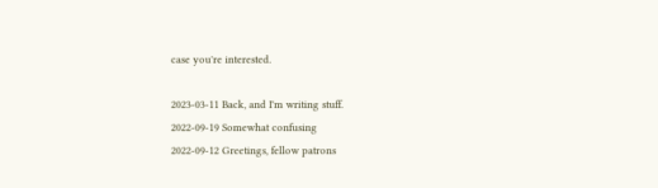case you're interested.

2023-03-11 Back, and I'm writing stuff.
2022-09-19 Somewhat confusing
2022-09-12 Greetings, fellow patrons